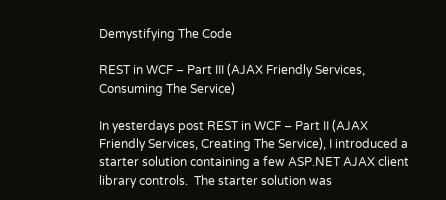Demystifying The Code

REST in WCF – Part III (AJAX Friendly Services, Consuming The Service)

In yesterdays post REST in WCF – Part II (AJAX Friendly Services, Creating The Service), I introduced a starter solution containing a few ASP.NET AJAX client library controls.  The starter solution was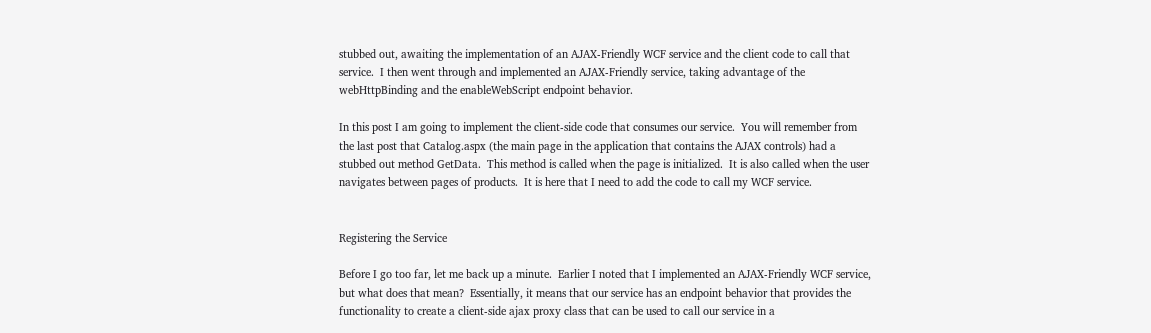stubbed out, awaiting the implementation of an AJAX-Friendly WCF service and the client code to call that service.  I then went through and implemented an AJAX-Friendly service, taking advantage of the webHttpBinding and the enableWebScript endpoint behavior.

In this post I am going to implement the client-side code that consumes our service.  You will remember from the last post that Catalog.aspx (the main page in the application that contains the AJAX controls) had a stubbed out method GetData.  This method is called when the page is initialized.  It is also called when the user navigates between pages of products.  It is here that I need to add the code to call my WCF service.


Registering the Service

Before I go too far, let me back up a minute.  Earlier I noted that I implemented an AJAX-Friendly WCF service, but what does that mean?  Essentially, it means that our service has an endpoint behavior that provides the functionality to create a client-side ajax proxy class that can be used to call our service in a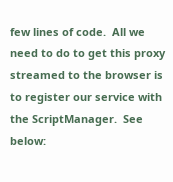few lines of code.  All we need to do to get this proxy streamed to the browser is to register our service with the ScriptManager.  See below: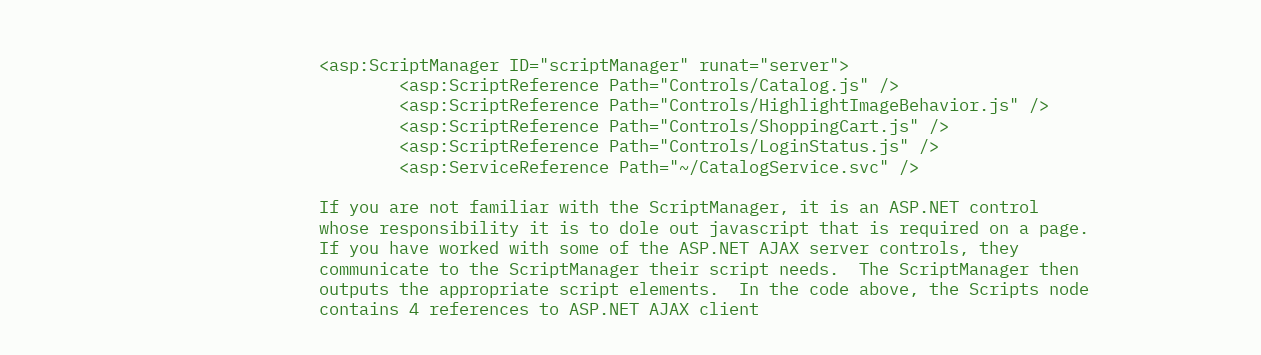<asp:ScriptManager ID="scriptManager" runat="server">
        <asp:ScriptReference Path="Controls/Catalog.js" />
        <asp:ScriptReference Path="Controls/HighlightImageBehavior.js" />
        <asp:ScriptReference Path="Controls/ShoppingCart.js" />
        <asp:ScriptReference Path="Controls/LoginStatus.js" />
        <asp:ServiceReference Path="~/CatalogService.svc" />

If you are not familiar with the ScriptManager, it is an ASP.NET control whose responsibility it is to dole out javascript that is required on a page.  If you have worked with some of the ASP.NET AJAX server controls, they communicate to the ScriptManager their script needs.  The ScriptManager then outputs the appropriate script elements.  In the code above, the Scripts node contains 4 references to ASP.NET AJAX client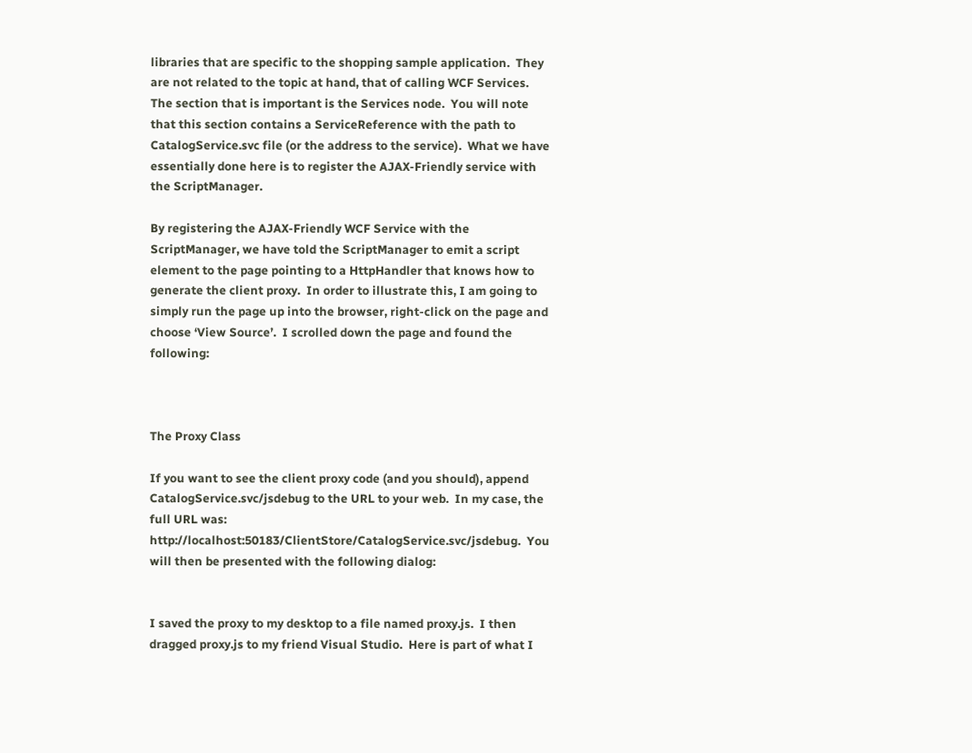libraries that are specific to the shopping sample application.  They are not related to the topic at hand, that of calling WCF Services.  The section that is important is the Services node.  You will note that this section contains a ServiceReference with the path to CatalogService.svc file (or the address to the service).  What we have essentially done here is to register the AJAX-Friendly service with the ScriptManager.

By registering the AJAX-Friendly WCF Service with the ScriptManager, we have told the ScriptManager to emit a script element to the page pointing to a HttpHandler that knows how to generate the client proxy.  In order to illustrate this, I am going to simply run the page up into the browser, right-click on the page and choose ‘View Source’.  I scrolled down the page and found the following:



The Proxy Class

If you want to see the client proxy code (and you should), append CatalogService.svc/jsdebug to the URL to your web.  In my case, the full URL was: http://localhost:50183/ClientStore/CatalogService.svc/jsdebug.  You will then be presented with the following dialog:


I saved the proxy to my desktop to a file named proxy.js.  I then dragged proxy.js to my friend Visual Studio.  Here is part of what I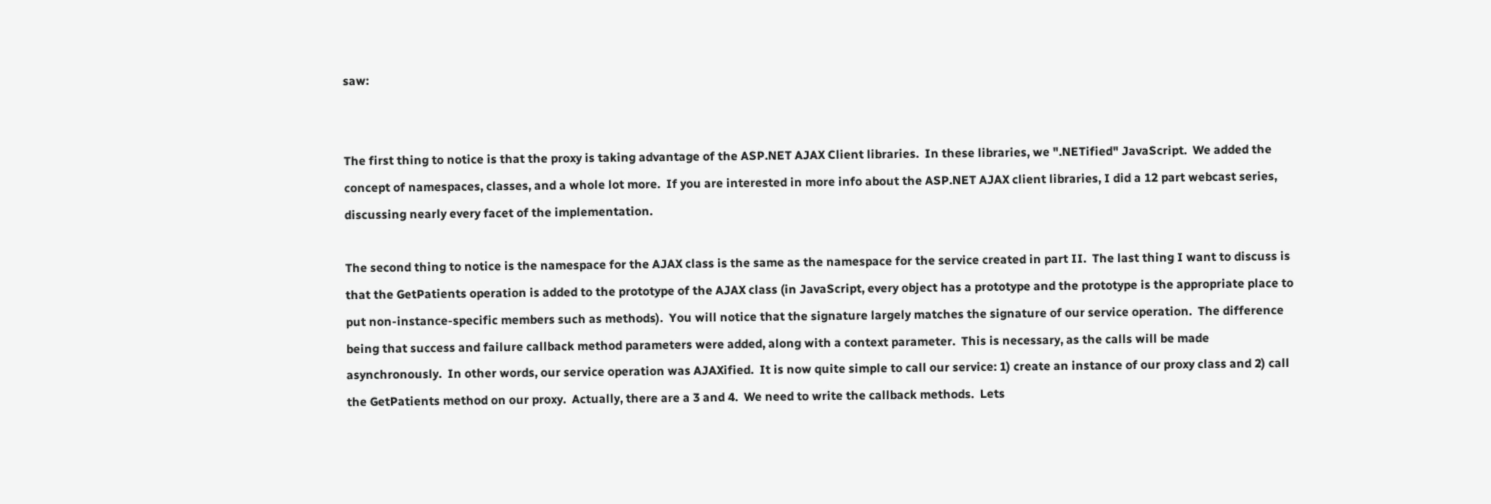saw:


The first thing to notice is that the proxy is taking advantage of the ASP.NET AJAX Client libraries.  In these libraries, we ".NETified" JavaScript.  We added the concept of namespaces, classes, and a whole lot more.  If you are interested in more info about the ASP.NET AJAX client libraries, I did a 12 part webcast series, discussing nearly every facet of the implementation.

The second thing to notice is the namespace for the AJAX class is the same as the namespace for the service created in part II.  The last thing I want to discuss is that the GetPatients operation is added to the prototype of the AJAX class (in JavaScript, every object has a prototype and the prototype is the appropriate place to put non-instance-specific members such as methods).  You will notice that the signature largely matches the signature of our service operation.  The difference being that success and failure callback method parameters were added, along with a context parameter.  This is necessary, as the calls will be made asynchronously.  In other words, our service operation was AJAXified.  It is now quite simple to call our service: 1) create an instance of our proxy class and 2) call the GetPatients method on our proxy.  Actually, there are a 3 and 4.  We need to write the callback methods.  Lets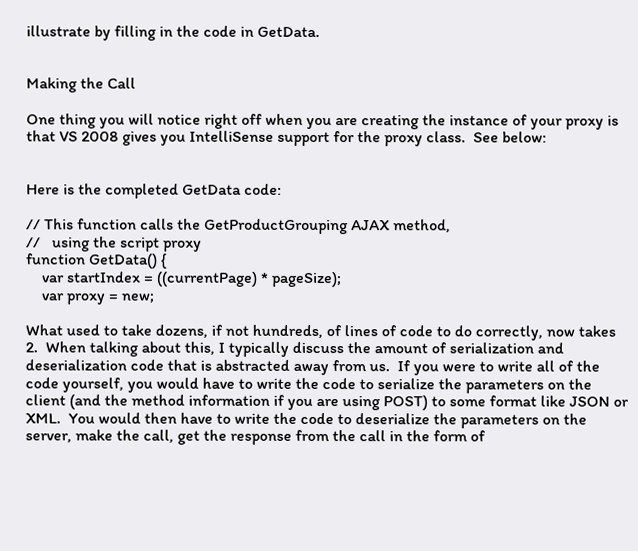illustrate by filling in the code in GetData.


Making the Call

One thing you will notice right off when you are creating the instance of your proxy is that VS 2008 gives you IntelliSense support for the proxy class.  See below:


Here is the completed GetData code:

// This function calls the GetProductGrouping AJAX method,
//   using the script proxy
function GetData() {
    var startIndex = ((currentPage) * pageSize);
    var proxy = new;

What used to take dozens, if not hundreds, of lines of code to do correctly, now takes 2.  When talking about this, I typically discuss the amount of serialization and deserialization code that is abstracted away from us.  If you were to write all of the code yourself, you would have to write the code to serialize the parameters on the client (and the method information if you are using POST) to some format like JSON or XML.  You would then have to write the code to deserialize the parameters on the server, make the call, get the response from the call in the form of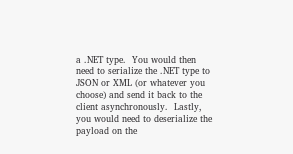a .NET type.  You would then need to serialize the .NET type to JSON or XML (or whatever you choose) and send it back to the client asynchronously.  Lastly, you would need to deserialize the payload on the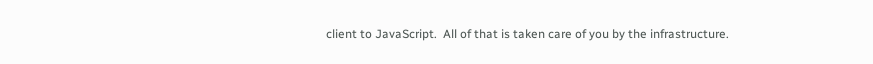client to JavaScript.  All of that is taken care of you by the infrastructure.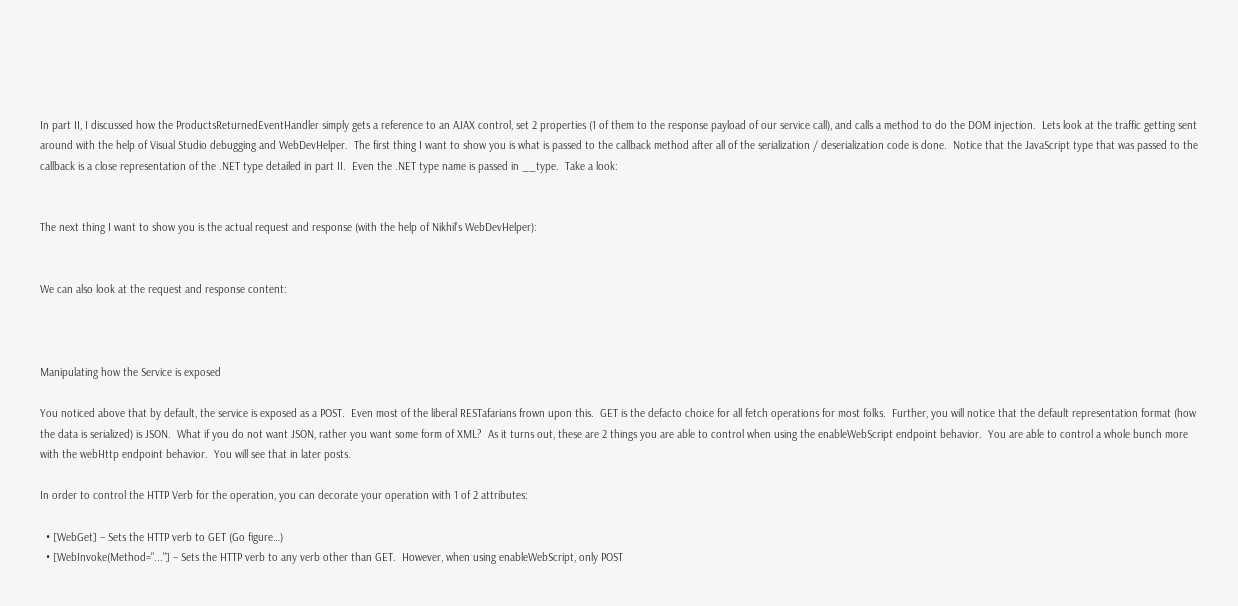In part II, I discussed how the ProductsReturnedEventHandler simply gets a reference to an AJAX control, set 2 properties (1 of them to the response payload of our service call), and calls a method to do the DOM injection.  Lets look at the traffic getting sent around with the help of Visual Studio debugging and WebDevHelper.  The first thing I want to show you is what is passed to the callback method after all of the serialization / deserialization code is done.  Notice that the JavaScript type that was passed to the callback is a close representation of the .NET type detailed in part II.  Even the .NET type name is passed in __type.  Take a look:


The next thing I want to show you is the actual request and response (with the help of Nikhil’s WebDevHelper):


We can also look at the request and response content:



Manipulating how the Service is exposed

You noticed above that by default, the service is exposed as a POST.  Even most of the liberal RESTafarians frown upon this.  GET is the defacto choice for all fetch operations for most folks.  Further, you will notice that the default representation format (how the data is serialized) is JSON.  What if you do not want JSON, rather you want some form of XML?  As it turns out, these are 2 things you are able to control when using the enableWebScript endpoint behavior.  You are able to control a whole bunch more with the webHttp endpoint behavior.  You will see that in later posts.

In order to control the HTTP Verb for the operation, you can decorate your operation with 1 of 2 attributes:

  • [WebGet] – Sets the HTTP verb to GET (Go figure…)
  • [WebInvoke(Method="..."] – Sets the HTTP verb to any verb other than GET.  However, when using enableWebScript, only POST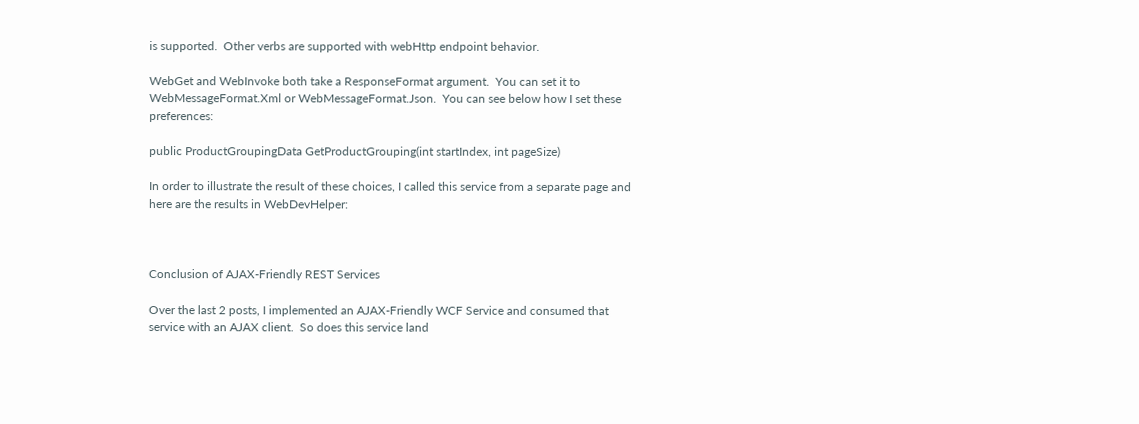is supported.  Other verbs are supported with webHttp endpoint behavior.

WebGet and WebInvoke both take a ResponseFormat argument.  You can set it to WebMessageFormat.Xml or WebMessageFormat.Json.  You can see below how I set these preferences:

public ProductGroupingData GetProductGrouping(int startIndex, int pageSize)

In order to illustrate the result of these choices, I called this service from a separate page and here are the results in WebDevHelper:



Conclusion of AJAX-Friendly REST Services

Over the last 2 posts, I implemented an AJAX-Friendly WCF Service and consumed that service with an AJAX client.  So does this service land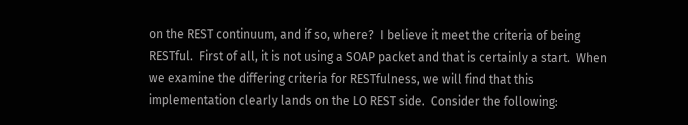on the REST continuum, and if so, where?  I believe it meet the criteria of being RESTful.  First of all, it is not using a SOAP packet and that is certainly a start.  When we examine the differing criteria for RESTfulness, we will find that this implementation clearly lands on the LO REST side.  Consider the following: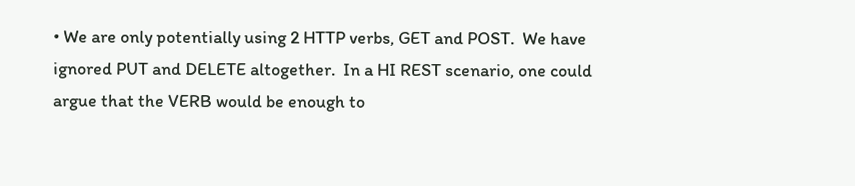• We are only potentially using 2 HTTP verbs, GET and POST.  We have ignored PUT and DELETE altogether.  In a HI REST scenario, one could argue that the VERB would be enough to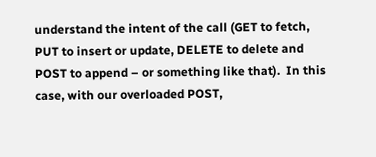understand the intent of the call (GET to fetch, PUT to insert or update, DELETE to delete and POST to append – or something like that).  In this case, with our overloaded POST,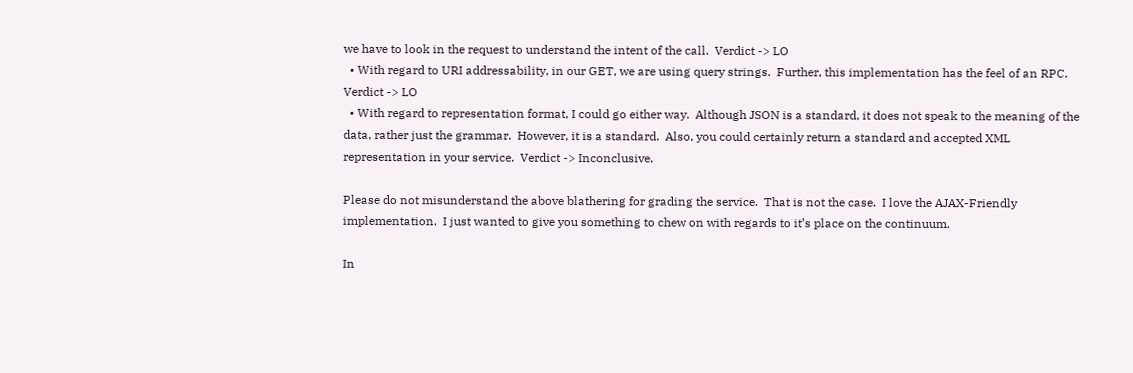we have to look in the request to understand the intent of the call.  Verdict -> LO
  • With regard to URI addressability, in our GET, we are using query strings.  Further, this implementation has the feel of an RPC.  Verdict -> LO
  • With regard to representation format, I could go either way.  Although JSON is a standard, it does not speak to the meaning of the data, rather just the grammar.  However, it is a standard.  Also, you could certainly return a standard and accepted XML representation in your service.  Verdict -> Inconclusive.

Please do not misunderstand the above blathering for grading the service.  That is not the case.  I love the AJAX-Friendly implementation.  I just wanted to give you something to chew on with regards to it’s place on the continuum.

In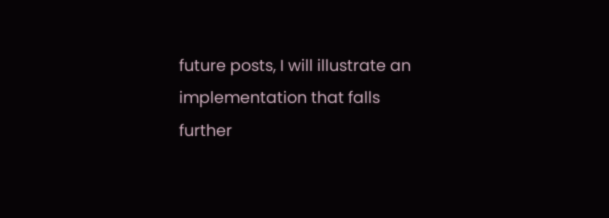future posts, I will illustrate an implementation that falls further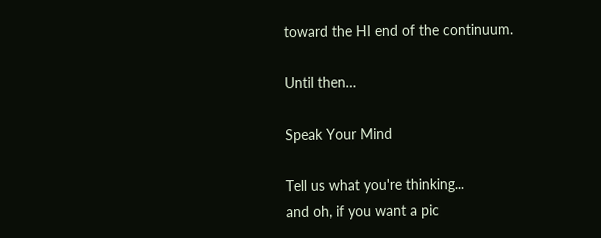toward the HI end of the continuum.

Until then…

Speak Your Mind

Tell us what you're thinking...
and oh, if you want a pic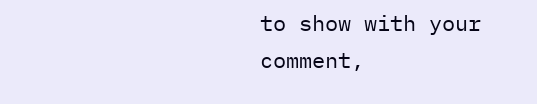to show with your comment,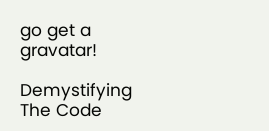go get a gravatar!

Demystifying The Code